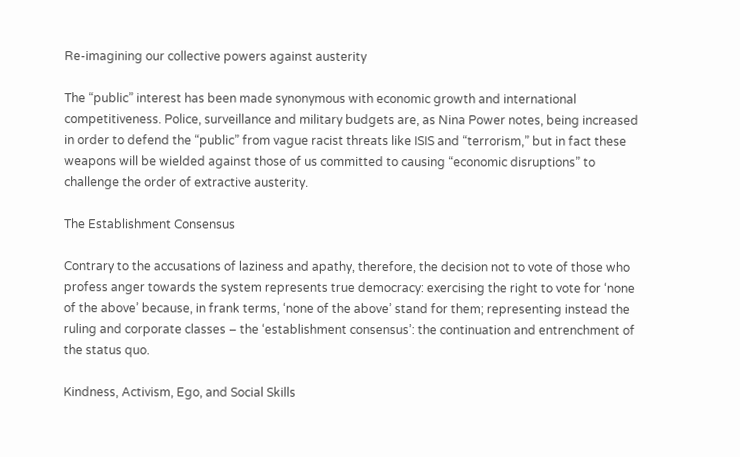Re-imagining our collective powers against austerity

The “public” interest has been made synonymous with economic growth and international competitiveness. Police, surveillance and military budgets are, as Nina Power notes, being increased in order to defend the “public” from vague racist threats like ISIS and “terrorism,” but in fact these weapons will be wielded against those of us committed to causing “economic disruptions” to challenge the order of extractive austerity.

The Establishment Consensus

Contrary to the accusations of laziness and apathy, therefore, the decision not to vote of those who profess anger towards the system represents true democracy: exercising the right to vote for ‘none of the above’ because, in frank terms, ‘none of the above’ stand for them; representing instead the ruling and corporate classes – the ‘establishment consensus’: the continuation and entrenchment of the status quo.

Kindness, Activism, Ego, and Social Skills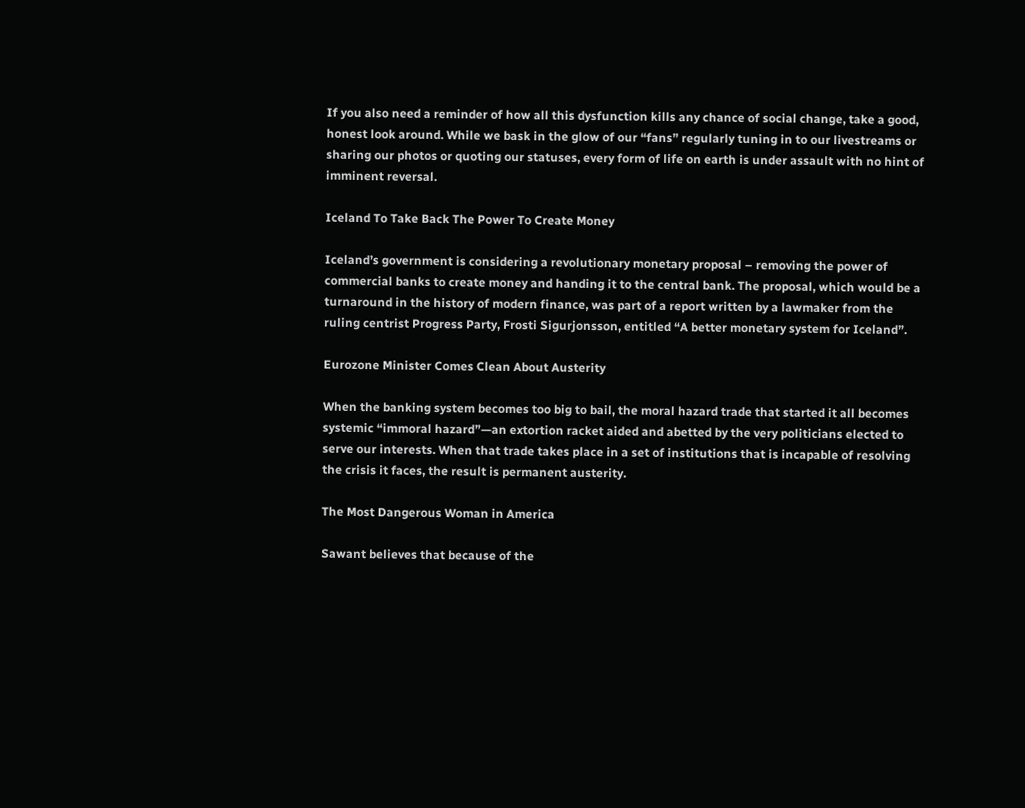If you also need a reminder of how all this dysfunction kills any chance of social change, take a good, honest look around. While we bask in the glow of our “fans” regularly tuning in to our livestreams or sharing our photos or quoting our statuses, every form of life on earth is under assault with no hint of imminent reversal.

Iceland To Take Back The Power To Create Money

Iceland’s government is considering a revolutionary monetary proposal – removing the power of commercial banks to create money and handing it to the central bank. The proposal, which would be a turnaround in the history of modern finance, was part of a report written by a lawmaker from the ruling centrist Progress Party, Frosti Sigurjonsson, entitled “A better monetary system for Iceland”.

Eurozone Minister Comes Clean About Austerity

When the banking system becomes too big to bail, the moral hazard trade that started it all becomes systemic “immoral hazard”—an extortion racket aided and abetted by the very politicians elected to serve our interests. When that trade takes place in a set of institutions that is incapable of resolving the crisis it faces, the result is permanent austerity.

The Most Dangerous Woman in America

Sawant believes that because of the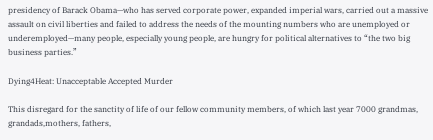presidency of Barack Obama—who has served corporate power, expanded imperial wars, carried out a massive assault on civil liberties and failed to address the needs of the mounting numbers who are unemployed or underemployed—many people, especially young people, are hungry for political alternatives to “the two big business parties.”

Dying4Heat: Unacceptable Accepted Murder

This disregard for the sanctity of life of our fellow community members, of which last year 7000 grandmas, grandads,mothers, fathers,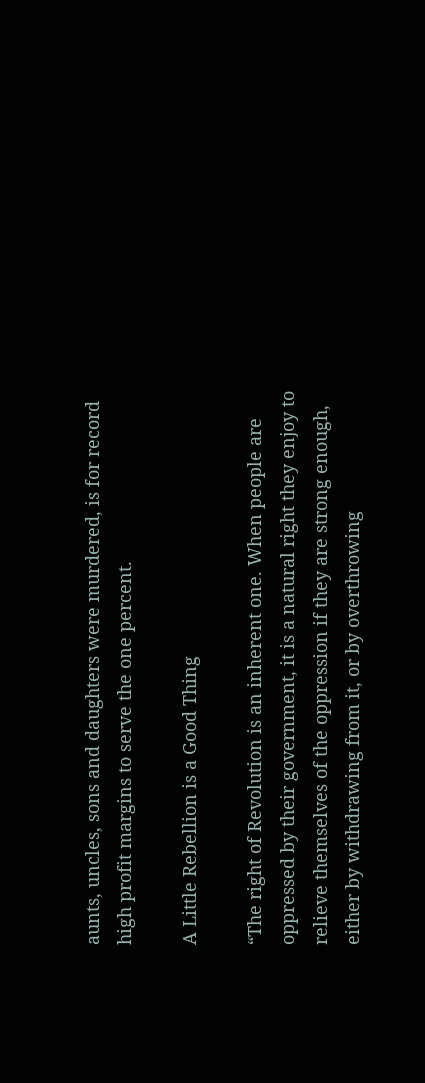aunts, uncles, sons and daughters were murdered, is for record high profit margins to serve the one percent.

A Little Rebellion is a Good Thing

“The right of Revolution is an inherent one. When people are oppressed by their government, it is a natural right they enjoy to relieve themselves of the oppression if they are strong enough, either by withdrawing from it, or by overthrowing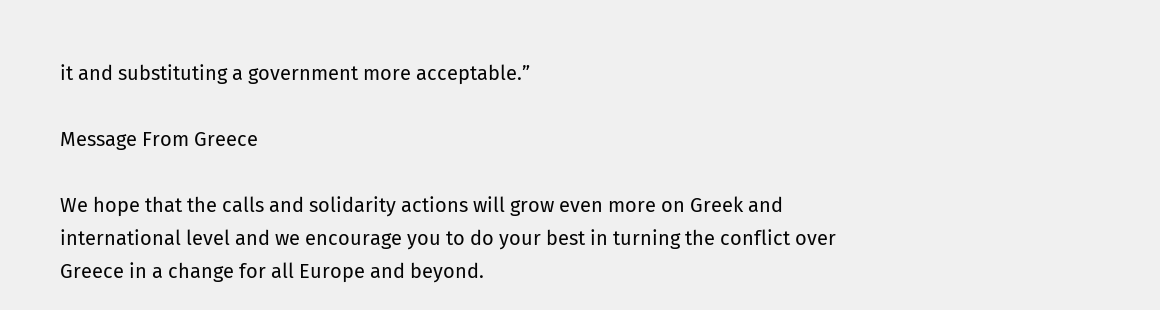it and substituting a government more acceptable.”

Message From Greece

We hope that the calls and solidarity actions will grow even more on Greek and international level and we encourage you to do your best in turning the conflict over Greece in a change for all Europe and beyond.